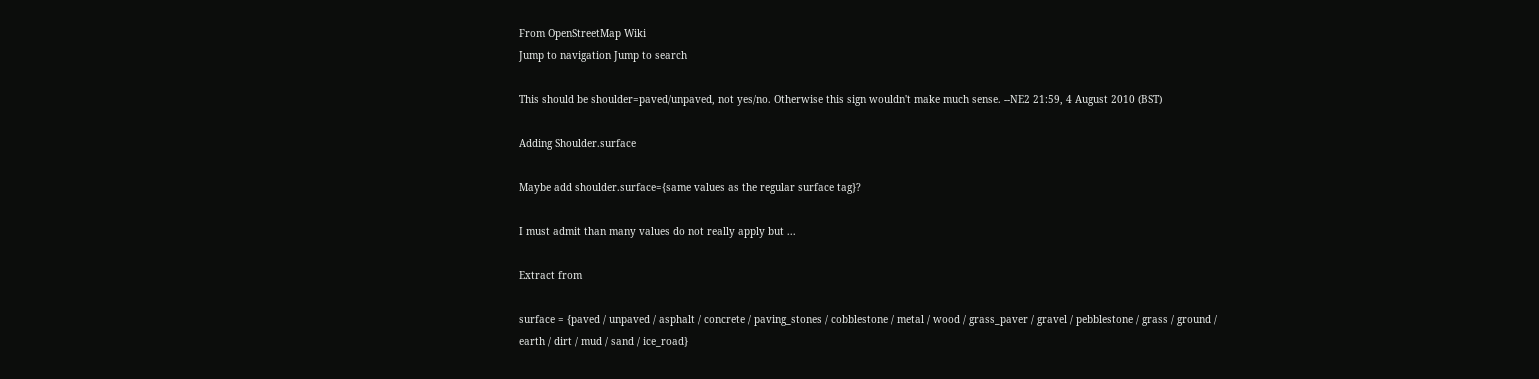From OpenStreetMap Wiki
Jump to navigation Jump to search

This should be shoulder=paved/unpaved, not yes/no. Otherwise this sign wouldn't make much sense. --NE2 21:59, 4 August 2010 (BST)

Adding Shoulder.surface

Maybe add shoulder.surface={same values as the regular surface tag}?

I must admit than many values do not really apply but ...

Extract from

surface = {paved / unpaved / asphalt / concrete / paving_stones / cobblestone / metal / wood / grass_paver / gravel / pebblestone / grass / ground / earth / dirt / mud / sand / ice_road}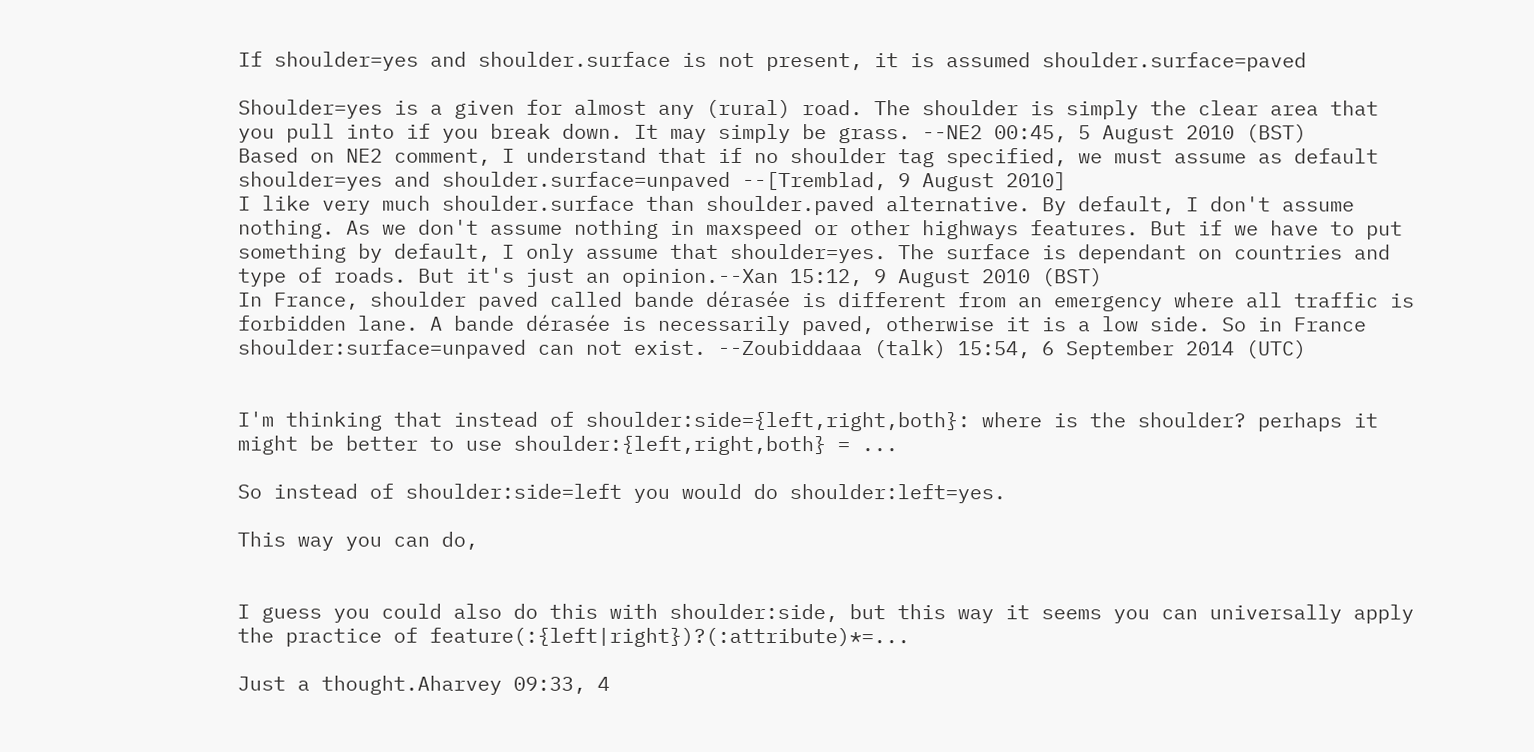If shoulder=yes and shoulder.surface is not present, it is assumed shoulder.surface=paved

Shoulder=yes is a given for almost any (rural) road. The shoulder is simply the clear area that you pull into if you break down. It may simply be grass. --NE2 00:45, 5 August 2010 (BST)
Based on NE2 comment, I understand that if no shoulder tag specified, we must assume as default shoulder=yes and shoulder.surface=unpaved --[Tremblad, 9 August 2010]
I like very much shoulder.surface than shoulder.paved alternative. By default, I don't assume nothing. As we don't assume nothing in maxspeed or other highways features. But if we have to put something by default, I only assume that shoulder=yes. The surface is dependant on countries and type of roads. But it's just an opinion.--Xan 15:12, 9 August 2010 (BST)
In France, shoulder paved called bande dérasée is different from an emergency where all traffic is forbidden lane. A bande dérasée is necessarily paved, otherwise it is a low side. So in France shoulder:surface=unpaved can not exist. --Zoubiddaaa (talk) 15:54, 6 September 2014 (UTC)


I'm thinking that instead of shoulder:side={left,right,both}: where is the shoulder? perhaps it might be better to use shoulder:{left,right,both} = ...

So instead of shoulder:side=left you would do shoulder:left=yes.

This way you can do,


I guess you could also do this with shoulder:side, but this way it seems you can universally apply the practice of feature(:{left|right})?(:attribute)*=...

Just a thought.Aharvey 09:33, 4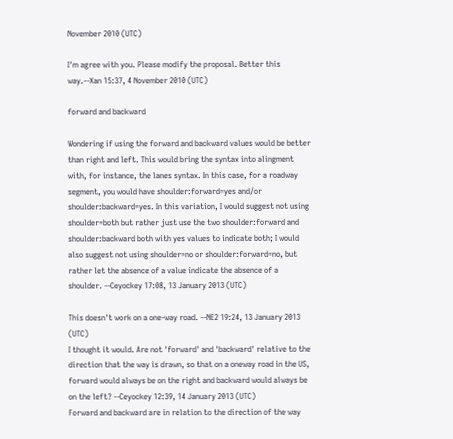November 2010 (UTC)

I'm agree with you. Please modify the proposal. Better this way.--Xan 15:37, 4 November 2010 (UTC)

forward and backward

Wondering if using the forward and backward values would be better than right and left. This would bring the syntax into alingment with, for instance, the lanes syntax. In this case, for a roadway segment, you would have shoulder:forward=yes and/or shoulder:backward=yes. In this variation, I would suggest not using shoulder=both but rather just use the two shoulder:forward and shoulder:backward both with yes values to indicate both; I would also suggest not using shoulder=no or shoulder:forward=no, but rather let the absence of a value indicate the absence of a shoulder. --Ceyockey 17:08, 13 January 2013 (UTC)

This doesn't work on a one-way road. --NE2 19:24, 13 January 2013 (UTC)
I thought it would. Are not 'forward' and 'backward' relative to the direction that the way is drawn, so that on a oneway road in the US, forward would always be on the right and backward would always be on the left? --Ceyockey 12:39, 14 January 2013 (UTC)
Forward and backward are in relation to the direction of the way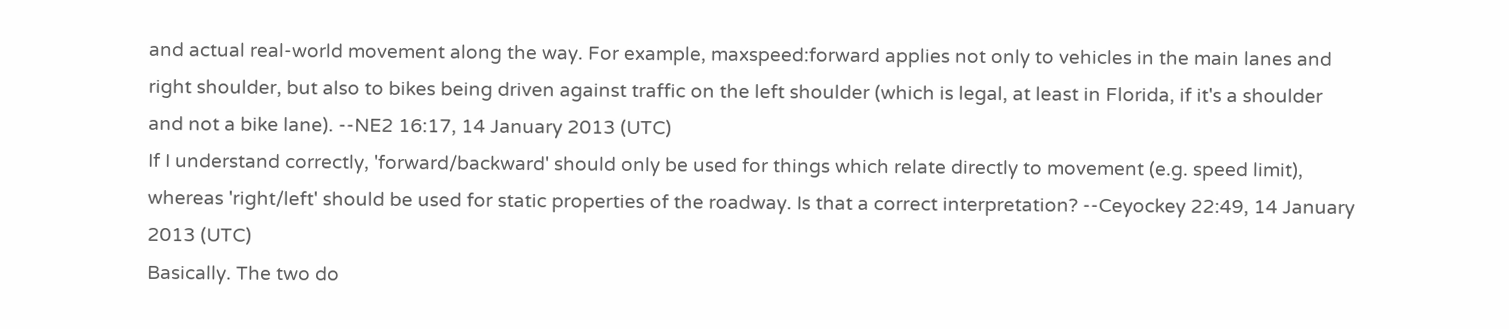and actual real-world movement along the way. For example, maxspeed:forward applies not only to vehicles in the main lanes and right shoulder, but also to bikes being driven against traffic on the left shoulder (which is legal, at least in Florida, if it's a shoulder and not a bike lane). --NE2 16:17, 14 January 2013 (UTC)
If I understand correctly, 'forward/backward' should only be used for things which relate directly to movement (e.g. speed limit), whereas 'right/left' should be used for static properties of the roadway. Is that a correct interpretation? --Ceyockey 22:49, 14 January 2013 (UTC)
Basically. The two do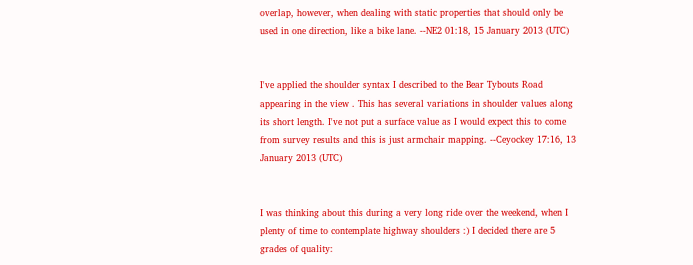overlap, however, when dealing with static properties that should only be used in one direction, like a bike lane. --NE2 01:18, 15 January 2013 (UTC)


I've applied the shoulder syntax I described to the Bear Tybouts Road appearing in the view . This has several variations in shoulder values along its short length. I've not put a surface value as I would expect this to come from survey results and this is just armchair mapping. --Ceyockey 17:16, 13 January 2013 (UTC)


I was thinking about this during a very long ride over the weekend, when I plenty of time to contemplate highway shoulders :) I decided there are 5 grades of quality: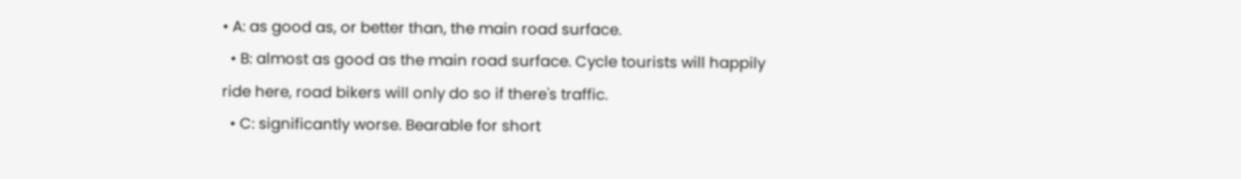• A: as good as, or better than, the main road surface.
  • B: almost as good as the main road surface. Cycle tourists will happily ride here, road bikers will only do so if there's traffic.
  • C: significantly worse. Bearable for short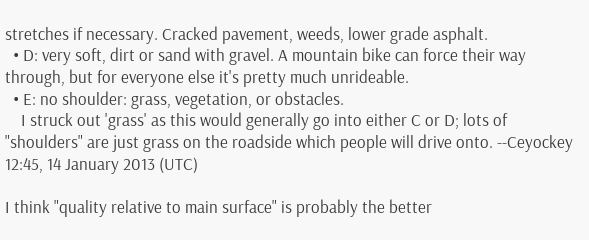stretches if necessary. Cracked pavement, weeds, lower grade asphalt.
  • D: very soft, dirt or sand with gravel. A mountain bike can force their way through, but for everyone else it's pretty much unrideable.
  • E: no shoulder: grass, vegetation, or obstacles.
    I struck out 'grass' as this would generally go into either C or D; lots of "shoulders" are just grass on the roadside which people will drive onto. --Ceyockey 12:45, 14 January 2013 (UTC)

I think "quality relative to main surface" is probably the better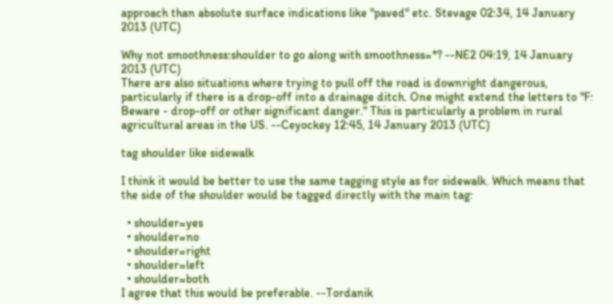approach than absolute surface indications like "paved" etc. Stevage 02:34, 14 January 2013 (UTC)

Why not smoothness:shoulder to go along with smoothness=*? --NE2 04:19, 14 January 2013 (UTC)
There are also situations where trying to pull off the road is downright dangerous, particularly if there is a drop-off into a drainage ditch. One might extend the letters to "F: Beware - drop-off or other significant danger." This is particularly a problem in rural agricultural areas in the US. --Ceyockey 12:45, 14 January 2013 (UTC)

tag shoulder like sidewalk

I think it would be better to use the same tagging style as for sidewalk. Which means that the side of the shoulder would be tagged directly with the main tag:

  • shoulder=yes
  • shoulder=no
  • shoulder=right
  • shoulder=left
  • shoulder=both
I agree that this would be preferable. --Tordanik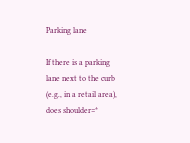Parking lane

If there is a parking lane next to the curb (e.g., in a retail area), does shoulder=*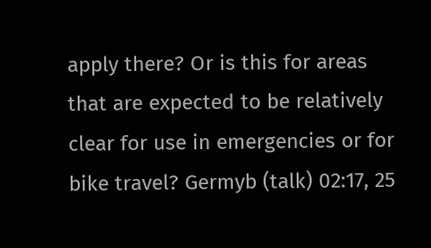apply there? Or is this for areas that are expected to be relatively clear for use in emergencies or for bike travel? Germyb (talk) 02:17, 25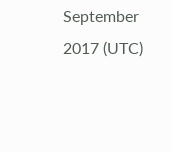September 2017 (UTC)